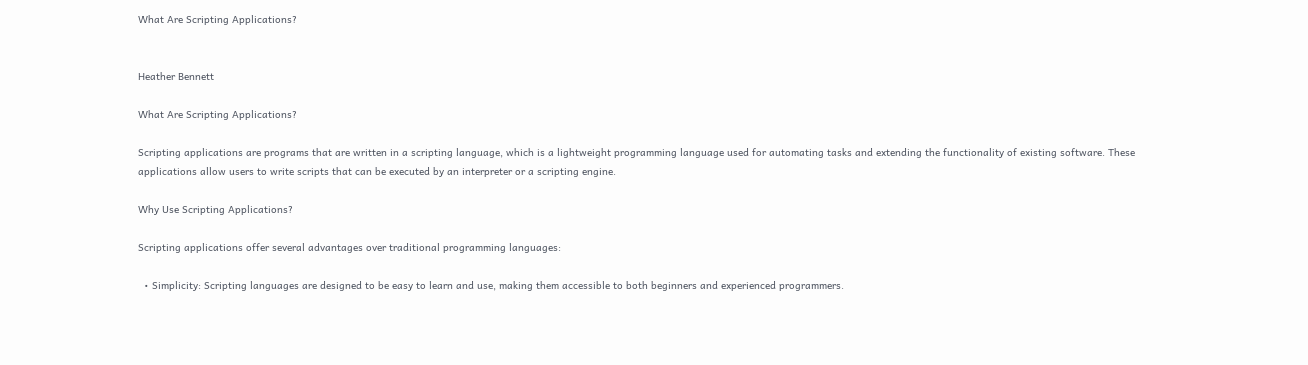What Are Scripting Applications?


Heather Bennett

What Are Scripting Applications?

Scripting applications are programs that are written in a scripting language, which is a lightweight programming language used for automating tasks and extending the functionality of existing software. These applications allow users to write scripts that can be executed by an interpreter or a scripting engine.

Why Use Scripting Applications?

Scripting applications offer several advantages over traditional programming languages:

  • Simplicity: Scripting languages are designed to be easy to learn and use, making them accessible to both beginners and experienced programmers.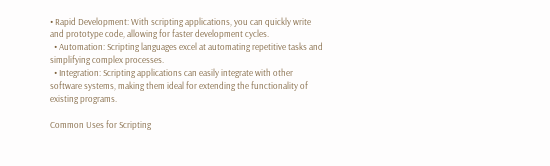• Rapid Development: With scripting applications, you can quickly write and prototype code, allowing for faster development cycles.
  • Automation: Scripting languages excel at automating repetitive tasks and simplifying complex processes.
  • Integration: Scripting applications can easily integrate with other software systems, making them ideal for extending the functionality of existing programs.

Common Uses for Scripting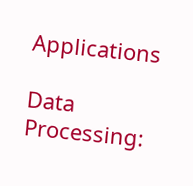Applications

Data Processing: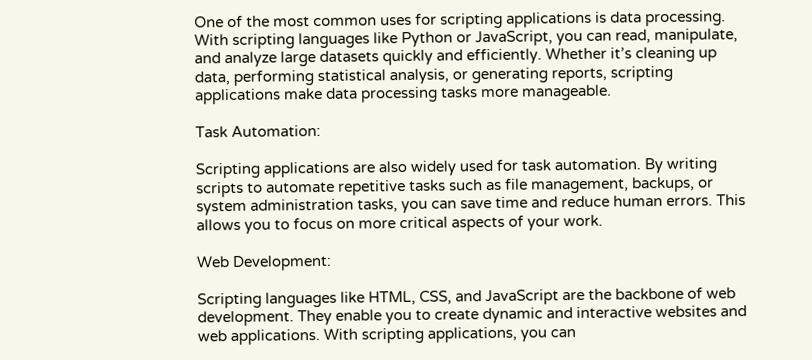One of the most common uses for scripting applications is data processing. With scripting languages like Python or JavaScript, you can read, manipulate, and analyze large datasets quickly and efficiently. Whether it’s cleaning up data, performing statistical analysis, or generating reports, scripting applications make data processing tasks more manageable.

Task Automation:

Scripting applications are also widely used for task automation. By writing scripts to automate repetitive tasks such as file management, backups, or system administration tasks, you can save time and reduce human errors. This allows you to focus on more critical aspects of your work.

Web Development:

Scripting languages like HTML, CSS, and JavaScript are the backbone of web development. They enable you to create dynamic and interactive websites and web applications. With scripting applications, you can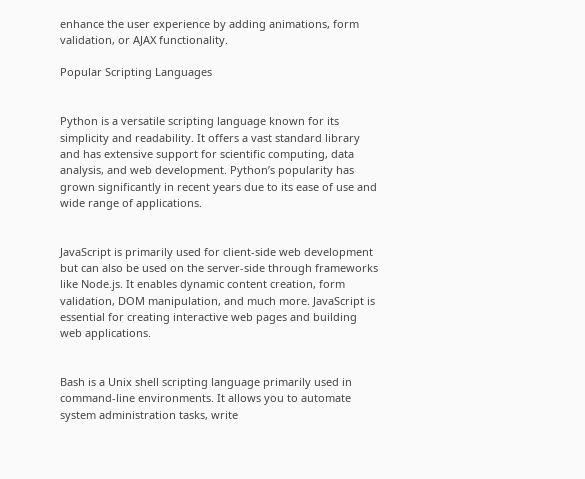enhance the user experience by adding animations, form validation, or AJAX functionality.

Popular Scripting Languages


Python is a versatile scripting language known for its simplicity and readability. It offers a vast standard library and has extensive support for scientific computing, data analysis, and web development. Python’s popularity has grown significantly in recent years due to its ease of use and wide range of applications.


JavaScript is primarily used for client-side web development but can also be used on the server-side through frameworks like Node.js. It enables dynamic content creation, form validation, DOM manipulation, and much more. JavaScript is essential for creating interactive web pages and building web applications.


Bash is a Unix shell scripting language primarily used in command-line environments. It allows you to automate system administration tasks, write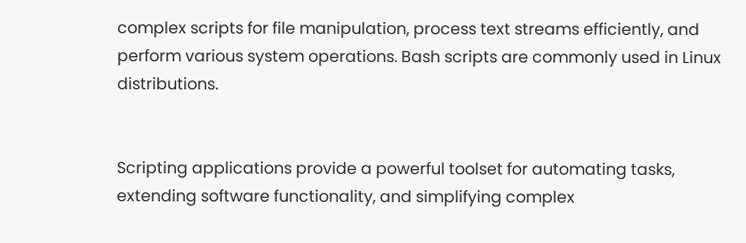complex scripts for file manipulation, process text streams efficiently, and perform various system operations. Bash scripts are commonly used in Linux distributions.


Scripting applications provide a powerful toolset for automating tasks, extending software functionality, and simplifying complex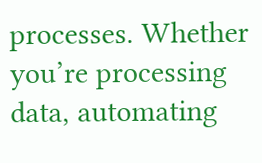processes. Whether you’re processing data, automating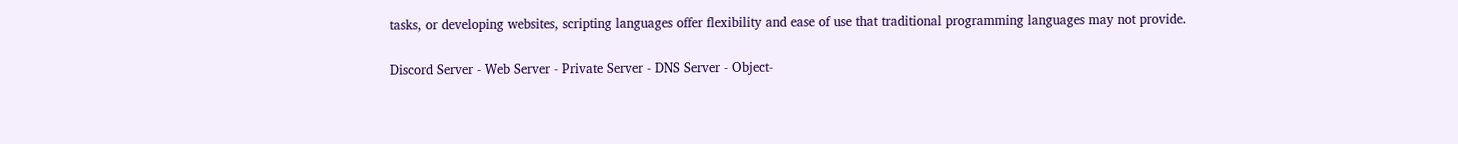tasks, or developing websites, scripting languages offer flexibility and ease of use that traditional programming languages may not provide.

Discord Server - Web Server - Private Server - DNS Server - Object-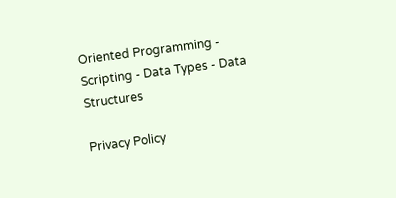Oriented Programming - Scripting - Data Types - Data Structures

Privacy Policy